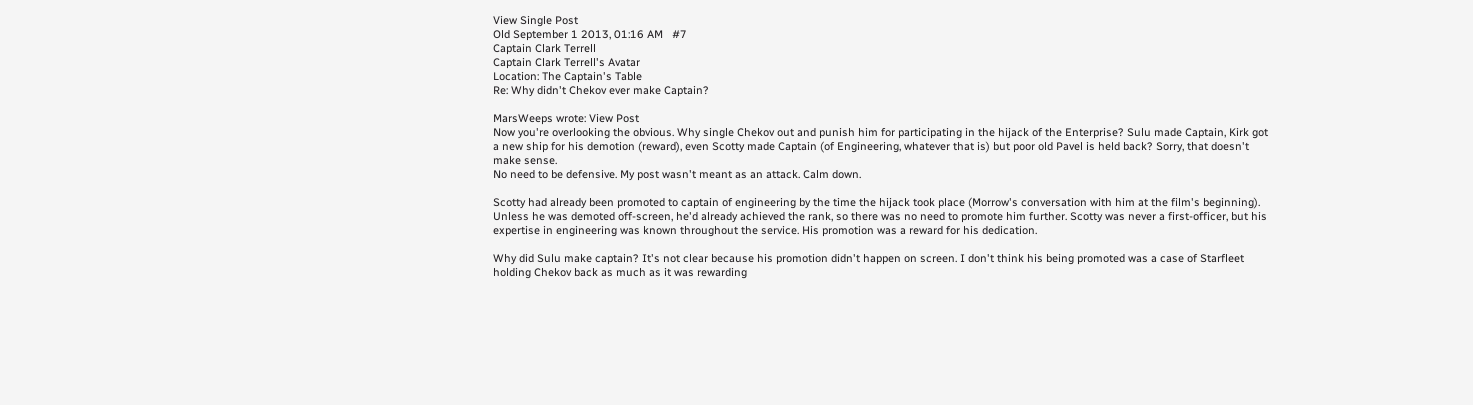View Single Post
Old September 1 2013, 01:16 AM   #7
Captain Clark Terrell
Captain Clark Terrell's Avatar
Location: The Captain's Table
Re: Why didn't Chekov ever make Captain?

MarsWeeps wrote: View Post
Now you're overlooking the obvious. Why single Chekov out and punish him for participating in the hijack of the Enterprise? Sulu made Captain, Kirk got a new ship for his demotion (reward), even Scotty made Captain (of Engineering, whatever that is) but poor old Pavel is held back? Sorry, that doesn't make sense.
No need to be defensive. My post wasn't meant as an attack. Calm down.

Scotty had already been promoted to captain of engineering by the time the hijack took place (Morrow's conversation with him at the film's beginning). Unless he was demoted off-screen, he'd already achieved the rank, so there was no need to promote him further. Scotty was never a first-officer, but his expertise in engineering was known throughout the service. His promotion was a reward for his dedication.

Why did Sulu make captain? It's not clear because his promotion didn't happen on screen. I don't think his being promoted was a case of Starfleet holding Chekov back as much as it was rewarding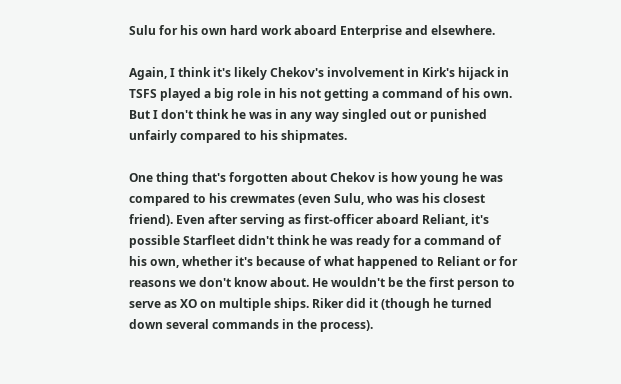Sulu for his own hard work aboard Enterprise and elsewhere.

Again, I think it's likely Chekov's involvement in Kirk's hijack in TSFS played a big role in his not getting a command of his own. But I don't think he was in any way singled out or punished unfairly compared to his shipmates.

One thing that's forgotten about Chekov is how young he was compared to his crewmates (even Sulu, who was his closest friend). Even after serving as first-officer aboard Reliant, it's possible Starfleet didn't think he was ready for a command of his own, whether it's because of what happened to Reliant or for reasons we don't know about. He wouldn't be the first person to serve as XO on multiple ships. Riker did it (though he turned down several commands in the process).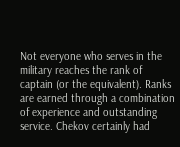Not everyone who serves in the military reaches the rank of captain (or the equivalent). Ranks are earned through a combination of experience and outstanding service. Chekov certainly had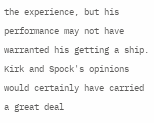the experience, but his performance may not have warranted his getting a ship. Kirk and Spock's opinions would certainly have carried a great deal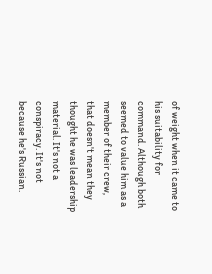of weight when it came to his suitability for command. Although both seemed to value him as a member of their crew, that doesn't mean they thought he was leadership material. It's not a conspiracy. It's not because he's Russian.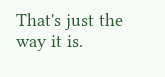That's just the way it is.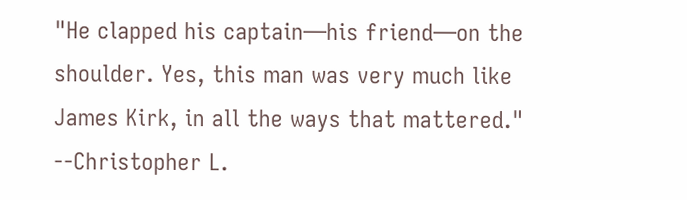"He clapped his captain—his friend—on the shoulder. Yes, this man was very much like James Kirk, in all the ways that mattered." --Christopher L.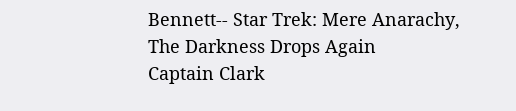Bennett-- Star Trek: Mere Anarachy, The Darkness Drops Again
Captain Clark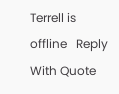Terrell is offline   Reply With Quote